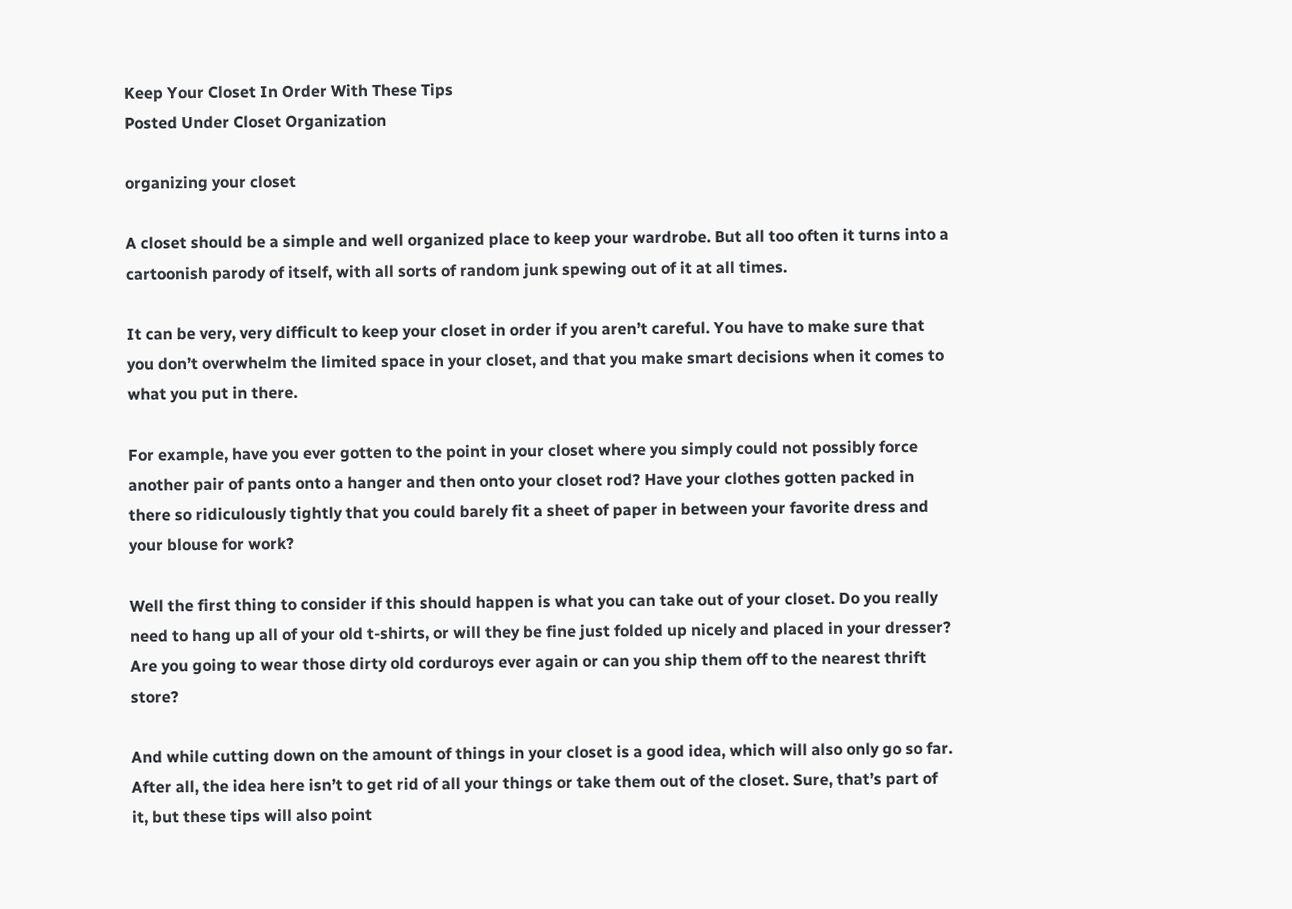Keep Your Closet In Order With These Tips
Posted Under Closet Organization

organizing your closet

A closet should be a simple and well organized place to keep your wardrobe. But all too often it turns into a cartoonish parody of itself, with all sorts of random junk spewing out of it at all times.

It can be very, very difficult to keep your closet in order if you aren’t careful. You have to make sure that you don’t overwhelm the limited space in your closet, and that you make smart decisions when it comes to what you put in there.

For example, have you ever gotten to the point in your closet where you simply could not possibly force another pair of pants onto a hanger and then onto your closet rod? Have your clothes gotten packed in there so ridiculously tightly that you could barely fit a sheet of paper in between your favorite dress and your blouse for work?

Well the first thing to consider if this should happen is what you can take out of your closet. Do you really need to hang up all of your old t-shirts, or will they be fine just folded up nicely and placed in your dresser? Are you going to wear those dirty old corduroys ever again or can you ship them off to the nearest thrift store?

And while cutting down on the amount of things in your closet is a good idea, which will also only go so far. After all, the idea here isn’t to get rid of all your things or take them out of the closet. Sure, that’s part of it, but these tips will also point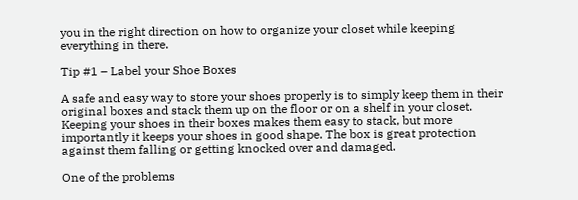you in the right direction on how to organize your closet while keeping everything in there.

Tip #1 – Label your Shoe Boxes

A safe and easy way to store your shoes properly is to simply keep them in their original boxes and stack them up on the floor or on a shelf in your closet. Keeping your shoes in their boxes makes them easy to stack, but more importantly it keeps your shoes in good shape. The box is great protection against them falling or getting knocked over and damaged.

One of the problems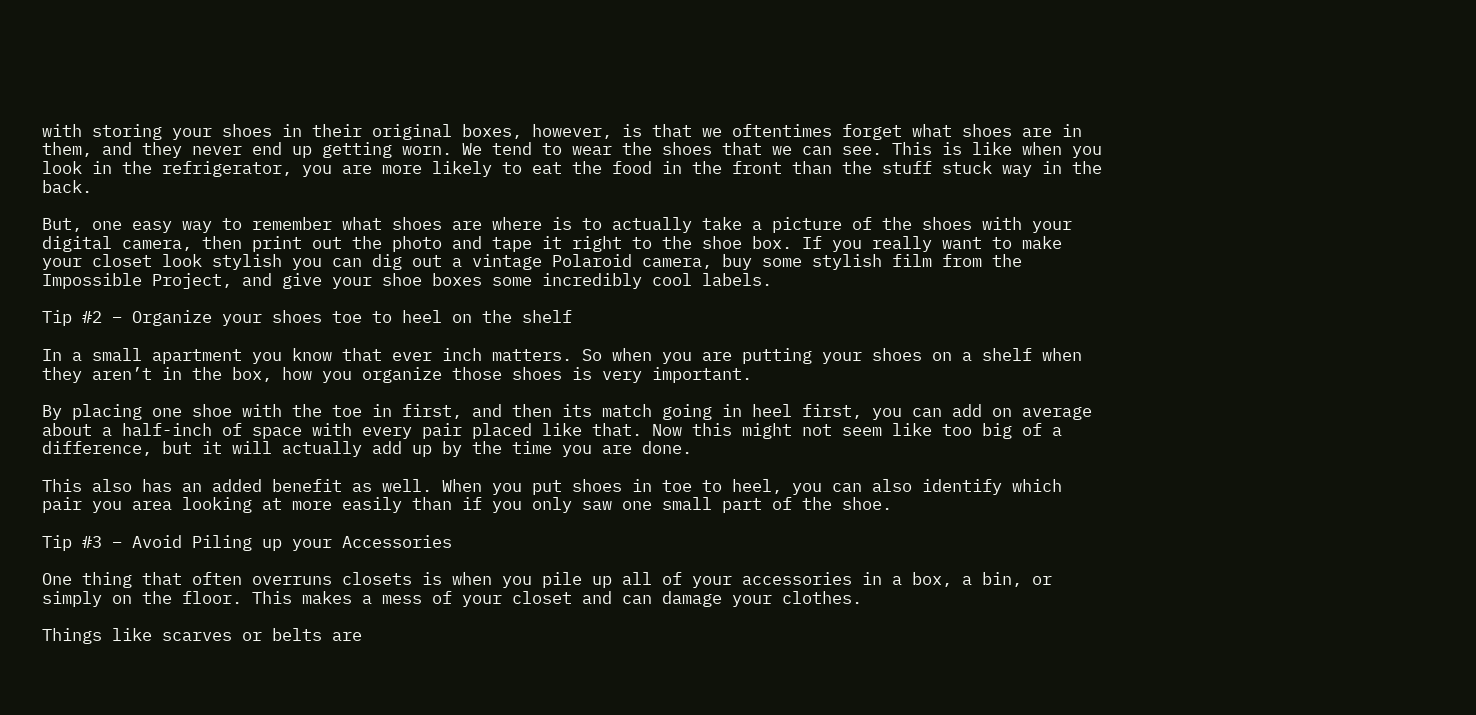with storing your shoes in their original boxes, however, is that we oftentimes forget what shoes are in them, and they never end up getting worn. We tend to wear the shoes that we can see. This is like when you look in the refrigerator, you are more likely to eat the food in the front than the stuff stuck way in the back.

But, one easy way to remember what shoes are where is to actually take a picture of the shoes with your digital camera, then print out the photo and tape it right to the shoe box. If you really want to make your closet look stylish you can dig out a vintage Polaroid camera, buy some stylish film from the Impossible Project, and give your shoe boxes some incredibly cool labels.

Tip #2 – Organize your shoes toe to heel on the shelf

In a small apartment you know that ever inch matters. So when you are putting your shoes on a shelf when they aren’t in the box, how you organize those shoes is very important.

By placing one shoe with the toe in first, and then its match going in heel first, you can add on average about a half-inch of space with every pair placed like that. Now this might not seem like too big of a difference, but it will actually add up by the time you are done.

This also has an added benefit as well. When you put shoes in toe to heel, you can also identify which pair you area looking at more easily than if you only saw one small part of the shoe.

Tip #3 – Avoid Piling up your Accessories

One thing that often overruns closets is when you pile up all of your accessories in a box, a bin, or simply on the floor. This makes a mess of your closet and can damage your clothes.

Things like scarves or belts are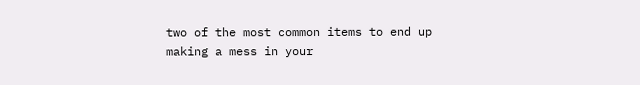two of the most common items to end up making a mess in your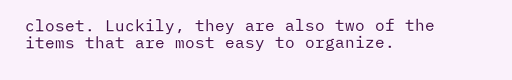closet. Luckily, they are also two of the items that are most easy to organize.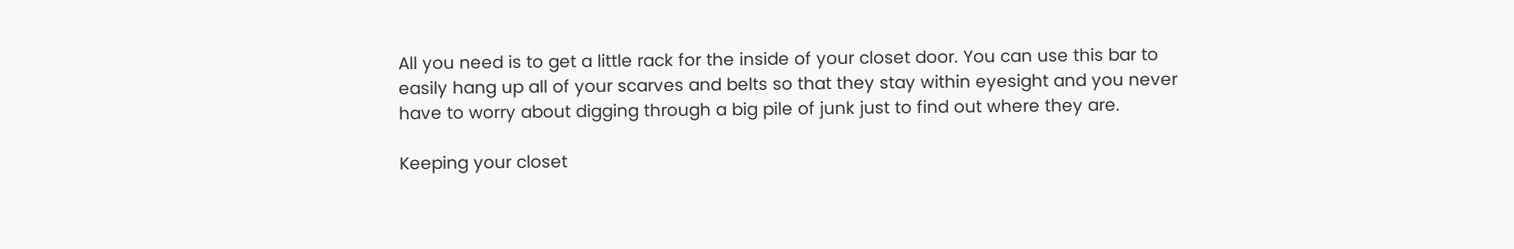All you need is to get a little rack for the inside of your closet door. You can use this bar to easily hang up all of your scarves and belts so that they stay within eyesight and you never have to worry about digging through a big pile of junk just to find out where they are.

Keeping your closet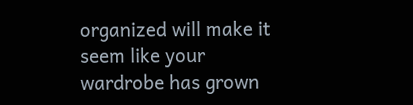organized will make it seem like your wardrobe has grown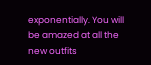exponentially. You will be amazed at all the new outfits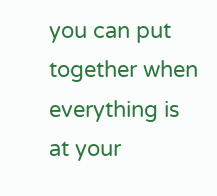you can put together when everything is at your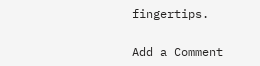fingertips.

Add a Comment